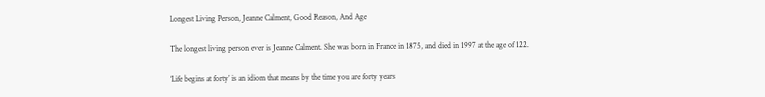Longest Living Person, Jeanne Calment, Good Reason, And Age

The longest living person ever is Jeanne Calment. She was born in France in 1875, and died in 1997 at the age of 122.

‘Life begins at forty’ is an idiom that means by the time you are forty years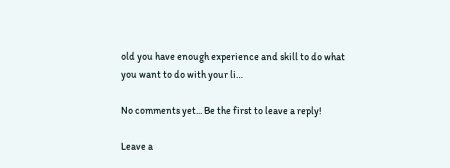old you have enough experience and skill to do what you want to do with your li…

No comments yet... Be the first to leave a reply!

Leave a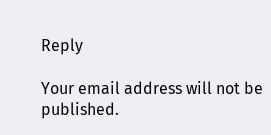Reply

Your email address will not be published.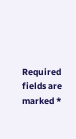Required fields are marked *